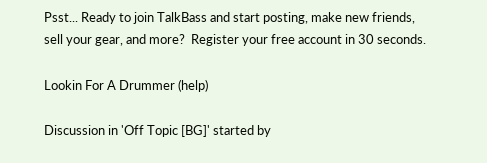Psst... Ready to join TalkBass and start posting, make new friends, sell your gear, and more?  Register your free account in 30 seconds.

Lookin For A Drummer (help)

Discussion in 'Off Topic [BG]' started by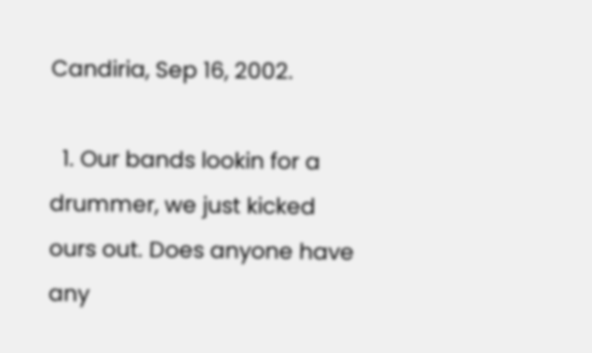Candiria, Sep 16, 2002.

  1. Our bands lookin for a drummer, we just kicked ours out. Does anyone have any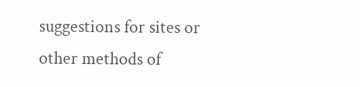suggestions for sites or other methods of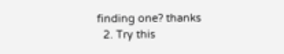finding one? thanks
  2. Try this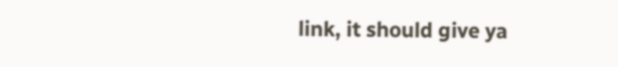link, it should give ya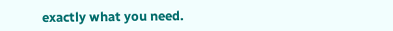exactly what you need.